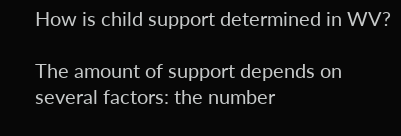How is child support determined in WV?

The amount of support depends on several factors: the number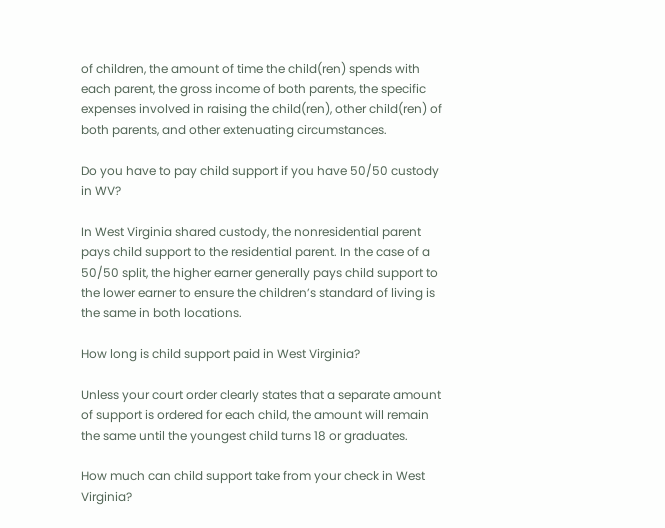of children, the amount of time the child(ren) spends with each parent, the gross income of both parents, the specific expenses involved in raising the child(ren), other child(ren) of both parents, and other extenuating circumstances.

Do you have to pay child support if you have 50/50 custody in WV?

In West Virginia shared custody, the nonresidential parent pays child support to the residential parent. In the case of a 50/50 split, the higher earner generally pays child support to the lower earner to ensure the children’s standard of living is the same in both locations.

How long is child support paid in West Virginia?

Unless your court order clearly states that a separate amount of support is ordered for each child, the amount will remain the same until the youngest child turns 18 or graduates.

How much can child support take from your check in West Virginia?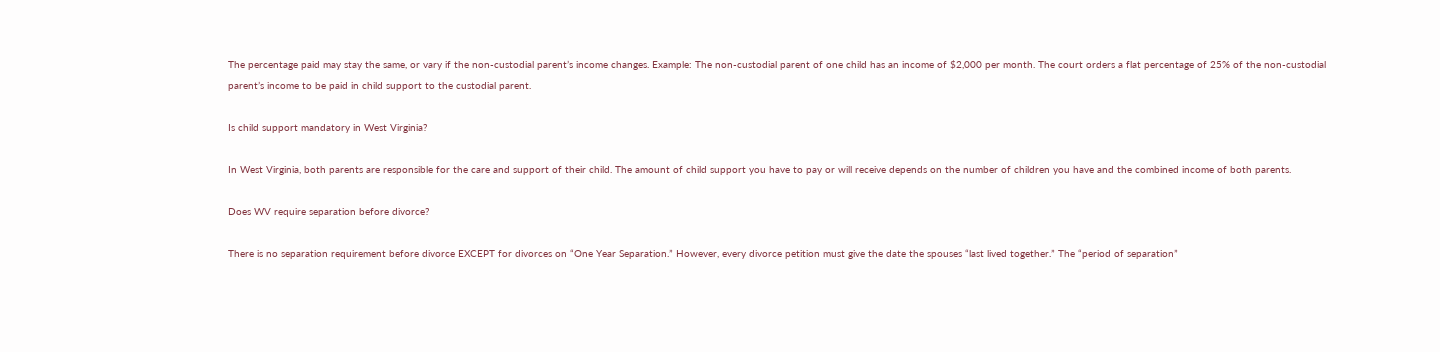The percentage paid may stay the same, or vary if the non-custodial parent’s income changes. Example: The non-custodial parent of one child has an income of $2,000 per month. The court orders a flat percentage of 25% of the non-custodial parent’s income to be paid in child support to the custodial parent.

Is child support mandatory in West Virginia?

In West Virginia, both parents are responsible for the care and support of their child. The amount of child support you have to pay or will receive depends on the number of children you have and the combined income of both parents.

Does WV require separation before divorce?

There is no separation requirement before divorce EXCEPT for divorces on “One Year Separation.” However, every divorce petition must give the date the spouses “last lived together.” The “period of separation”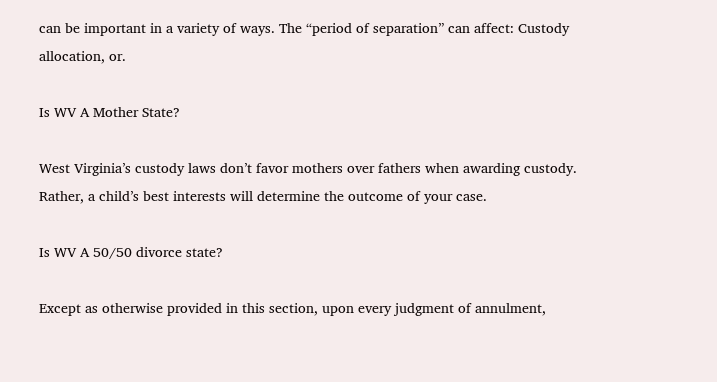can be important in a variety of ways. The “period of separation” can affect: Custody allocation, or.

Is WV A Mother State?

West Virginia’s custody laws don’t favor mothers over fathers when awarding custody. Rather, a child’s best interests will determine the outcome of your case.

Is WV A 50/50 divorce state?

Except as otherwise provided in this section, upon every judgment of annulment,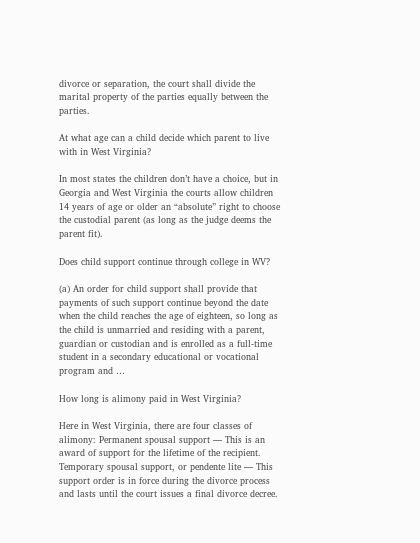divorce or separation, the court shall divide the marital property of the parties equally between the parties.

At what age can a child decide which parent to live with in West Virginia?

In most states the children don’t have a choice, but in Georgia and West Virginia the courts allow children 14 years of age or older an “absolute” right to choose the custodial parent (as long as the judge deems the parent fit).

Does child support continue through college in WV?

(a) An order for child support shall provide that payments of such support continue beyond the date when the child reaches the age of eighteen, so long as the child is unmarried and residing with a parent, guardian or custodian and is enrolled as a full-time student in a secondary educational or vocational program and …

How long is alimony paid in West Virginia?

Here in West Virginia, there are four classes of alimony: Permanent spousal support — This is an award of support for the lifetime of the recipient. Temporary spousal support, or pendente lite — This support order is in force during the divorce process and lasts until the court issues a final divorce decree.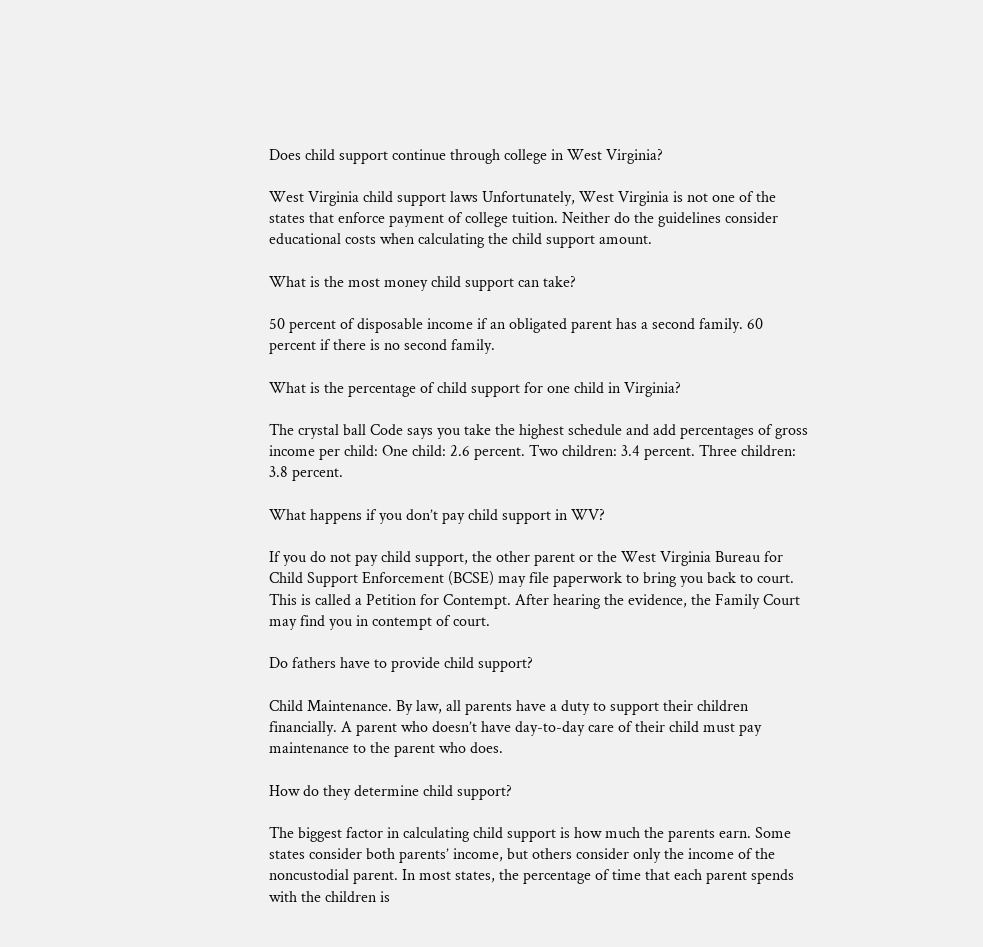Does child support continue through college in West Virginia?

West Virginia child support laws Unfortunately, West Virginia is not one of the states that enforce payment of college tuition. Neither do the guidelines consider educational costs when calculating the child support amount.

What is the most money child support can take?

50 percent of disposable income if an obligated parent has a second family. 60 percent if there is no second family.

What is the percentage of child support for one child in Virginia?

The crystal ball Code says you take the highest schedule and add percentages of gross income per child: One child: 2.6 percent. Two children: 3.4 percent. Three children: 3.8 percent.

What happens if you don’t pay child support in WV?

If you do not pay child support, the other parent or the West Virginia Bureau for Child Support Enforcement (BCSE) may file paperwork to bring you back to court. This is called a Petition for Contempt. After hearing the evidence, the Family Court may find you in contempt of court.

Do fathers have to provide child support?

Child Maintenance. By law, all parents have a duty to support their children financially. A parent who doesn’t have day-to-day care of their child must pay maintenance to the parent who does.

How do they determine child support?

The biggest factor in calculating child support is how much the parents earn. Some states consider both parents’ income, but others consider only the income of the noncustodial parent. In most states, the percentage of time that each parent spends with the children is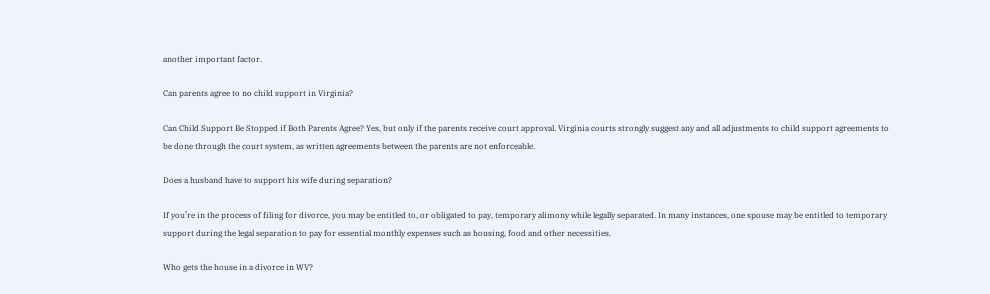another important factor.

Can parents agree to no child support in Virginia?

Can Child Support Be Stopped if Both Parents Agree? Yes, but only if the parents receive court approval. Virginia courts strongly suggest any and all adjustments to child support agreements to be done through the court system, as written agreements between the parents are not enforceable.

Does a husband have to support his wife during separation?

If you’re in the process of filing for divorce, you may be entitled to, or obligated to pay, temporary alimony while legally separated. In many instances, one spouse may be entitled to temporary support during the legal separation to pay for essential monthly expenses such as housing, food and other necessities.

Who gets the house in a divorce in WV?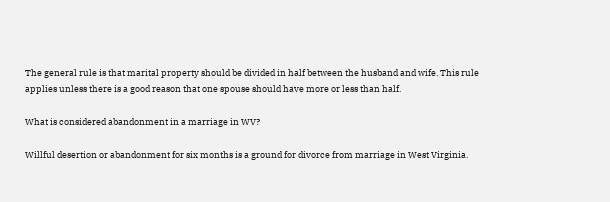The general rule is that marital property should be divided in half between the husband and wife. This rule applies unless there is a good reason that one spouse should have more or less than half.

What is considered abandonment in a marriage in WV?

Willful desertion or abandonment for six months is a ground for divorce from marriage in West Virginia.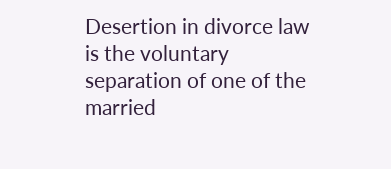Desertion in divorce law is the voluntary separation of one of the married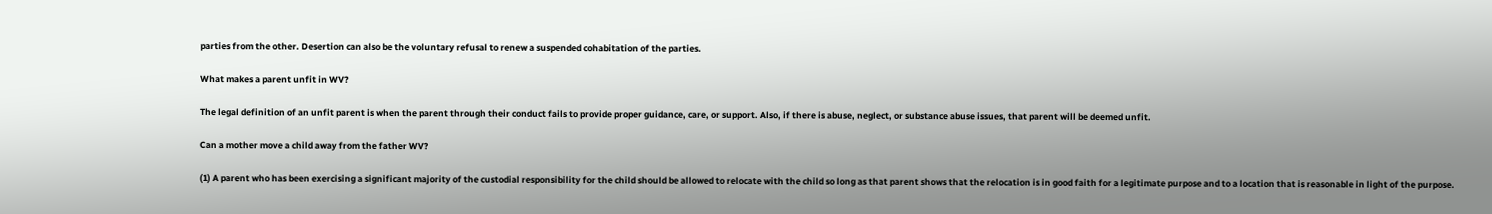parties from the other. Desertion can also be the voluntary refusal to renew a suspended cohabitation of the parties.

What makes a parent unfit in WV?

The legal definition of an unfit parent is when the parent through their conduct fails to provide proper guidance, care, or support. Also, if there is abuse, neglect, or substance abuse issues, that parent will be deemed unfit.

Can a mother move a child away from the father WV?

(1) A parent who has been exercising a significant majority of the custodial responsibility for the child should be allowed to relocate with the child so long as that parent shows that the relocation is in good faith for a legitimate purpose and to a location that is reasonable in light of the purpose.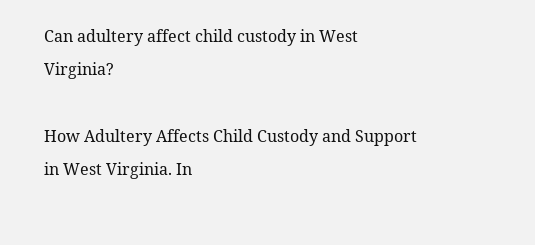Can adultery affect child custody in West Virginia?

How Adultery Affects Child Custody and Support in West Virginia. In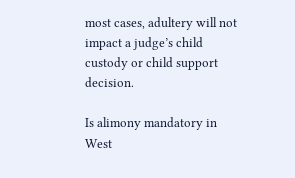most cases, adultery will not impact a judge’s child custody or child support decision.

Is alimony mandatory in West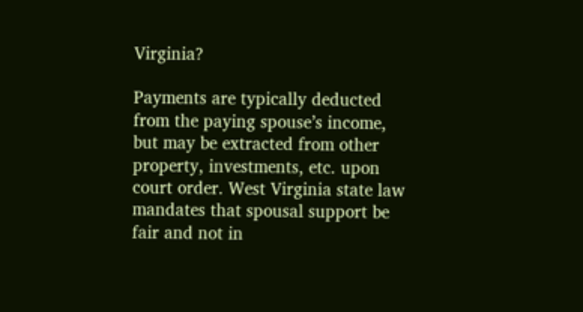Virginia?

Payments are typically deducted from the paying spouse’s income, but may be extracted from other property, investments, etc. upon court order. West Virginia state law mandates that spousal support be fair and not in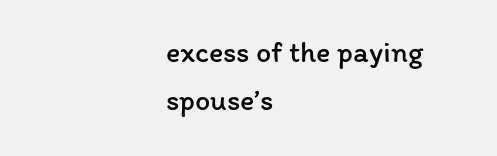excess of the paying spouse’s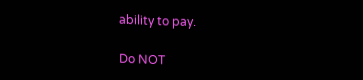ability to pay.

Do NOT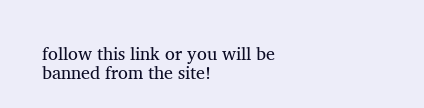follow this link or you will be banned from the site!